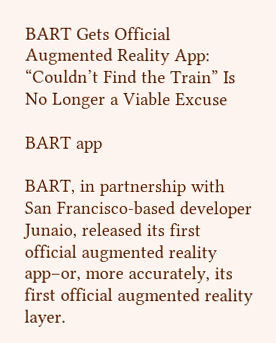BART Gets Official Augmented Reality App: “Couldn’t Find the Train” Is No Longer a Viable Excuse

BART app

BART, in partnership with San Francisco-based developer Junaio, released its first official augmented reality app–or, more accurately, its first official augmented reality layer.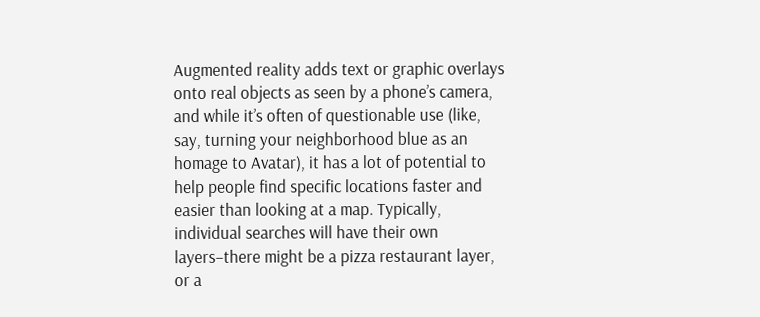Augmented reality adds text or graphic overlays onto real objects as seen by a phone’s camera, and while it’s often of questionable use (like, say, turning your neighborhood blue as an homage to Avatar), it has a lot of potential to help people find specific locations faster and easier than looking at a map. Typically, individual searches will have their own layers–there might be a pizza restaurant layer, or a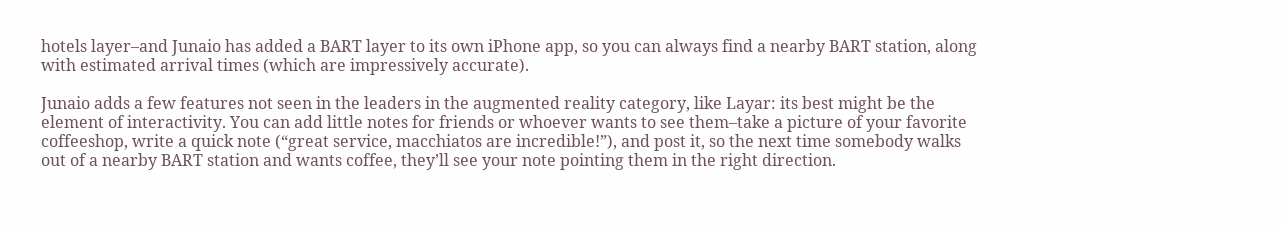hotels layer–and Junaio has added a BART layer to its own iPhone app, so you can always find a nearby BART station, along with estimated arrival times (which are impressively accurate).

Junaio adds a few features not seen in the leaders in the augmented reality category, like Layar: its best might be the element of interactivity. You can add little notes for friends or whoever wants to see them–take a picture of your favorite coffeeshop, write a quick note (“great service, macchiatos are incredible!”), and post it, so the next time somebody walks out of a nearby BART station and wants coffee, they’ll see your note pointing them in the right direction.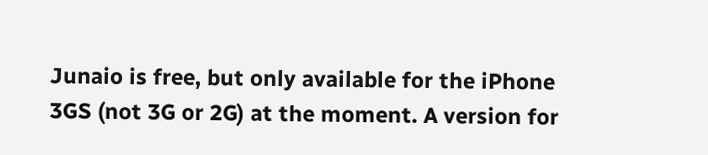Junaio is free, but only available for the iPhone 3GS (not 3G or 2G) at the moment. A version for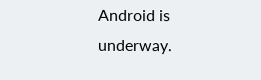Android is underway.